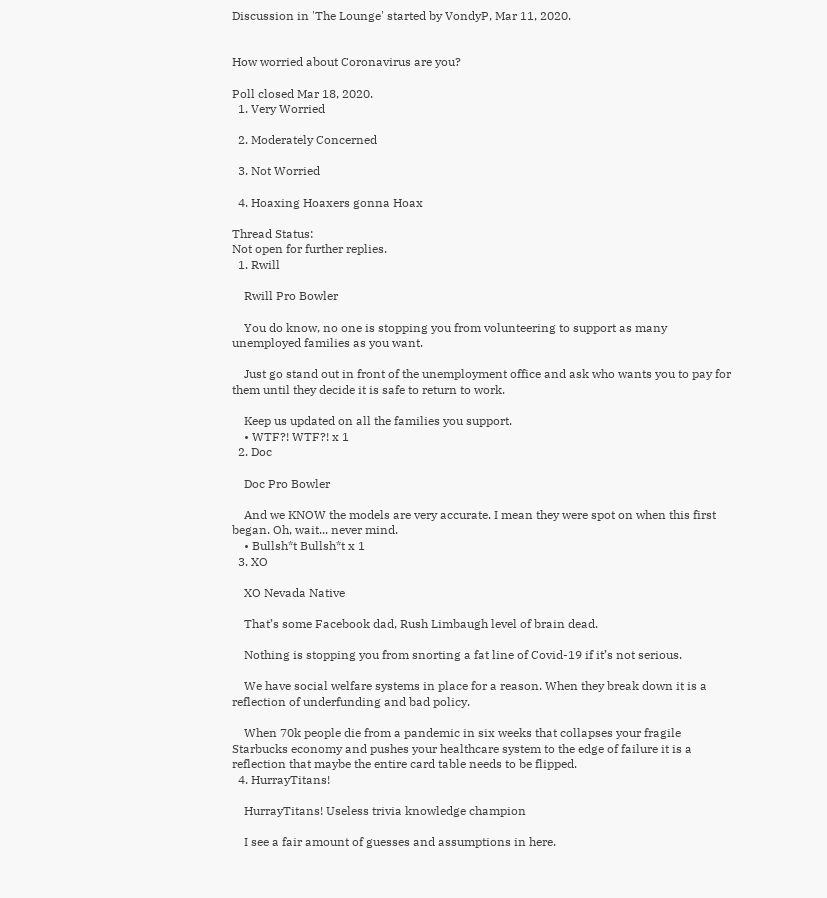Discussion in 'The Lounge' started by VondyP, Mar 11, 2020.


How worried about Coronavirus are you?

Poll closed Mar 18, 2020.
  1. Very Worried

  2. Moderately Concerned

  3. Not Worried

  4. Hoaxing Hoaxers gonna Hoax

Thread Status:
Not open for further replies.
  1. Rwill

    Rwill Pro Bowler

    You do know, no one is stopping you from volunteering to support as many unemployed families as you want.

    Just go stand out in front of the unemployment office and ask who wants you to pay for them until they decide it is safe to return to work.

    Keep us updated on all the families you support.
    • WTF?! WTF?! x 1
  2. Doc

    Doc Pro Bowler

    And we KNOW the models are very accurate. I mean they were spot on when this first began. Oh, wait... never mind.
    • Bullsh*t Bullsh*t x 1
  3. XO

    XO Nevada Native

    That’s some Facebook dad, Rush Limbaugh level of brain dead.

    Nothing is stopping you from snorting a fat line of Covid-19 if it’s not serious.

    We have social welfare systems in place for a reason. When they break down it is a reflection of underfunding and bad policy.

    When 70k people die from a pandemic in six weeks that collapses your fragile Starbucks economy and pushes your healthcare system to the edge of failure it is a reflection that maybe the entire card table needs to be flipped.
  4. HurrayTitans!

    HurrayTitans! Useless trivia knowledge champion

    I see a fair amount of guesses and assumptions in here.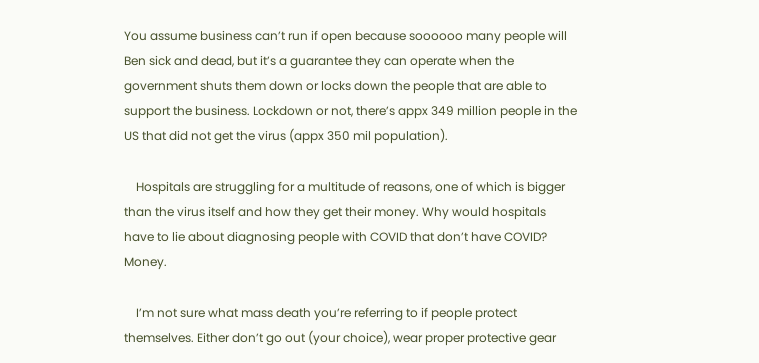You assume business can’t run if open because soooooo many people will Ben sick and dead, but it’s a guarantee they can operate when the government shuts them down or locks down the people that are able to support the business. Lockdown or not, there’s appx 349 million people in the US that did not get the virus (appx 350 mil population).

    Hospitals are struggling for a multitude of reasons, one of which is bigger than the virus itself and how they get their money. Why would hospitals have to lie about diagnosing people with COVID that don’t have COVID? Money.

    I’m not sure what mass death you’re referring to if people protect themselves. Either don’t go out (your choice), wear proper protective gear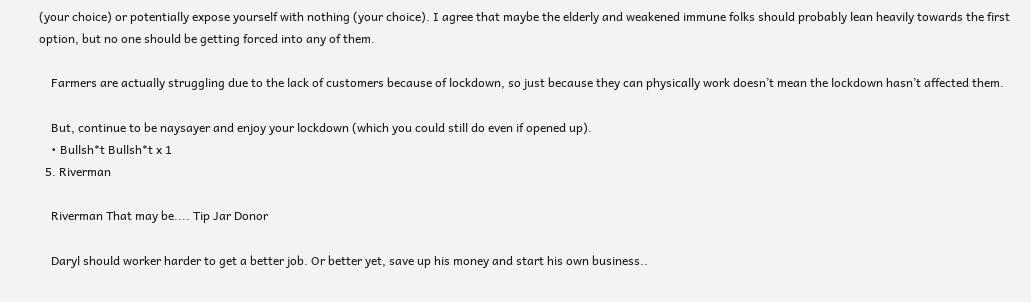(your choice) or potentially expose yourself with nothing (your choice). I agree that maybe the elderly and weakened immune folks should probably lean heavily towards the first option, but no one should be getting forced into any of them.

    Farmers are actually struggling due to the lack of customers because of lockdown, so just because they can physically work doesn’t mean the lockdown hasn’t affected them.

    But, continue to be naysayer and enjoy your lockdown (which you could still do even if opened up).
    • Bullsh*t Bullsh*t x 1
  5. Riverman

    Riverman That may be.... Tip Jar Donor

    Daryl should worker harder to get a better job. Or better yet, save up his money and start his own business..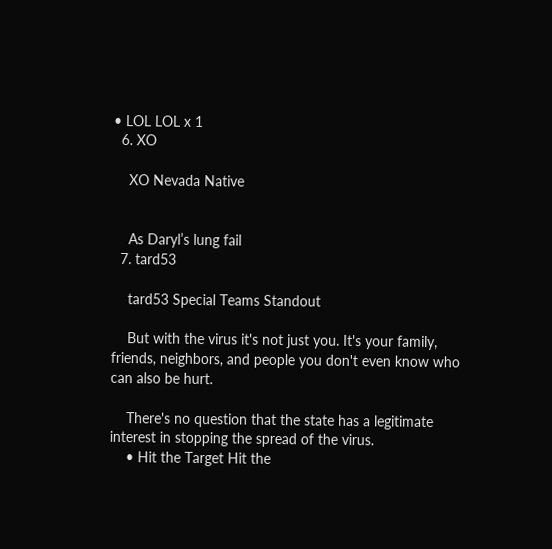• LOL LOL x 1
  6. XO

    XO Nevada Native


    As Daryl’s lung fail
  7. tard53

    tard53 Special Teams Standout

    But with the virus it's not just you. It's your family, friends, neighbors, and people you don't even know who can also be hurt.

    There's no question that the state has a legitimate interest in stopping the spread of the virus.
    • Hit the Target Hit the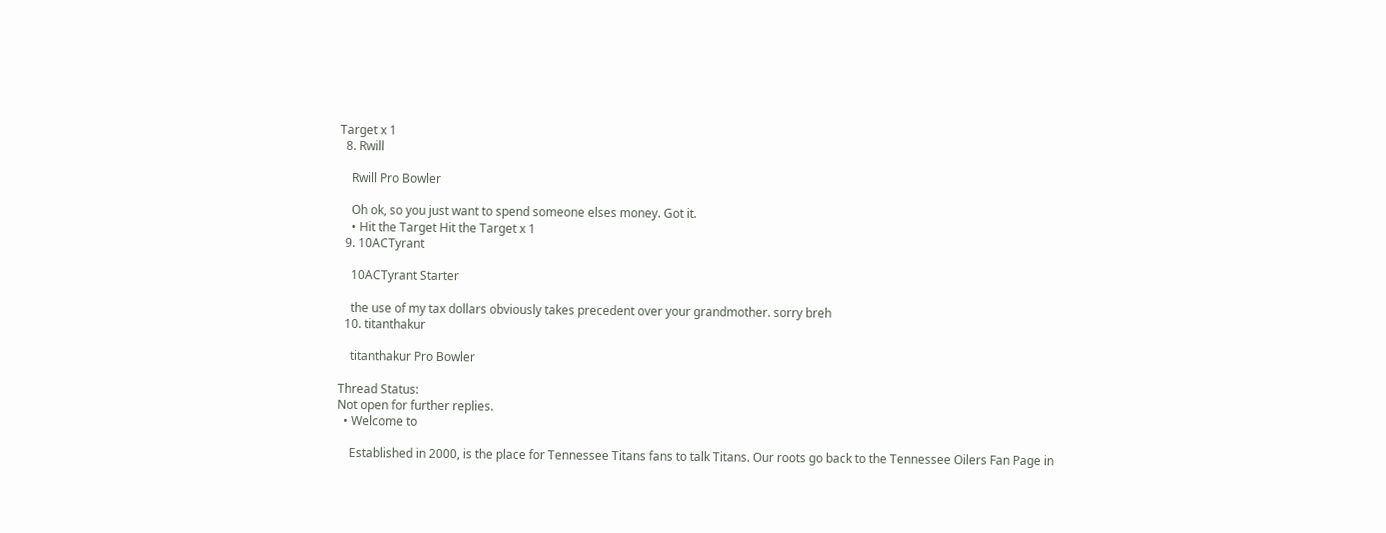Target x 1
  8. Rwill

    Rwill Pro Bowler

    Oh ok, so you just want to spend someone elses money. Got it.
    • Hit the Target Hit the Target x 1
  9. 10ACTyrant

    10ACTyrant Starter

    the use of my tax dollars obviously takes precedent over your grandmother. sorry breh
  10. titanthakur

    titanthakur Pro Bowler

Thread Status:
Not open for further replies.
  • Welcome to

    Established in 2000, is the place for Tennessee Titans fans to talk Titans. Our roots go back to the Tennessee Oilers Fan Page in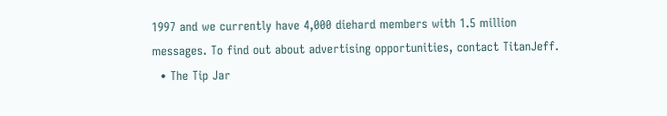1997 and we currently have 4,000 diehard members with 1.5 million messages. To find out about advertising opportunities, contact TitanJeff.
  • The Tip Jar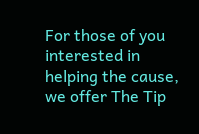For those of you interested in helping the cause, we offer The Tip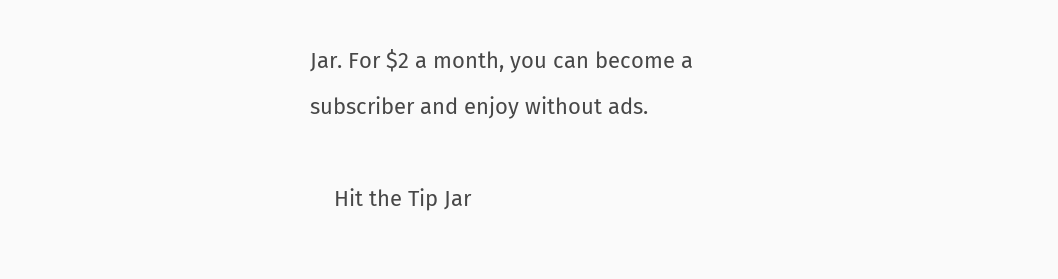Jar. For $2 a month, you can become a subscriber and enjoy without ads.

    Hit the Tip Jar